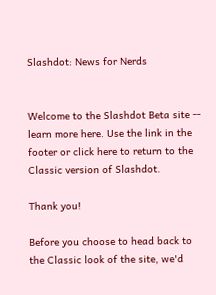Slashdot: News for Nerds


Welcome to the Slashdot Beta site -- learn more here. Use the link in the footer or click here to return to the Classic version of Slashdot.

Thank you!

Before you choose to head back to the Classic look of the site, we'd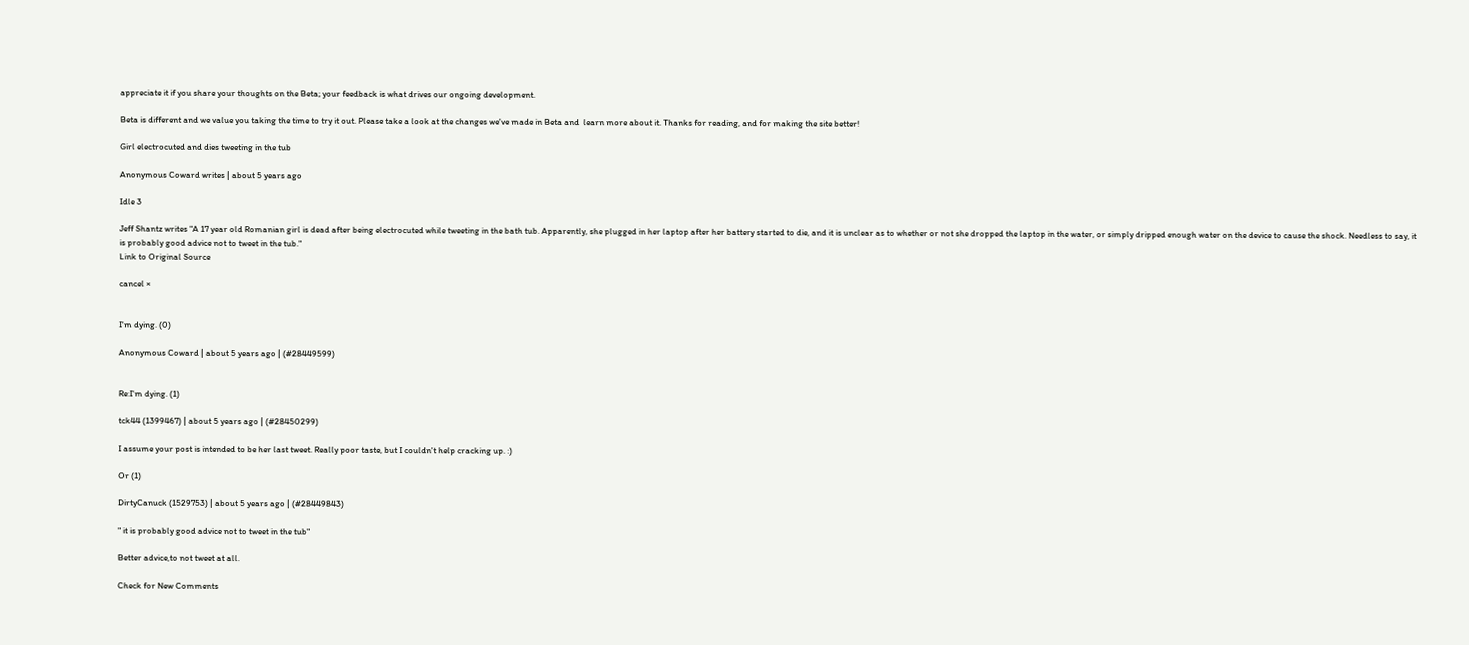appreciate it if you share your thoughts on the Beta; your feedback is what drives our ongoing development.

Beta is different and we value you taking the time to try it out. Please take a look at the changes we've made in Beta and  learn more about it. Thanks for reading, and for making the site better!

Girl electrocuted and dies tweeting in the tub

Anonymous Coward writes | about 5 years ago

Idle 3

Jeff Shantz writes "A 17 year old Romanian girl is dead after being electrocuted while tweeting in the bath tub. Apparently, she plugged in her laptop after her battery started to die, and it is unclear as to whether or not she dropped the laptop in the water, or simply dripped enough water on the device to cause the shock. Needless to say, it is probably good advice not to tweet in the tub."
Link to Original Source

cancel ×


I'm dying. (0)

Anonymous Coward | about 5 years ago | (#28449599)


Re:I'm dying. (1)

tck44 (1399467) | about 5 years ago | (#28450299)

I assume your post is intended to be her last tweet. Really poor taste, but I couldn't help cracking up. :)

Or (1)

DirtyCanuck (1529753) | about 5 years ago | (#28449843)

" it is probably good advice not to tweet in the tub"

Better advice,to not tweet at all.

Check for New Comments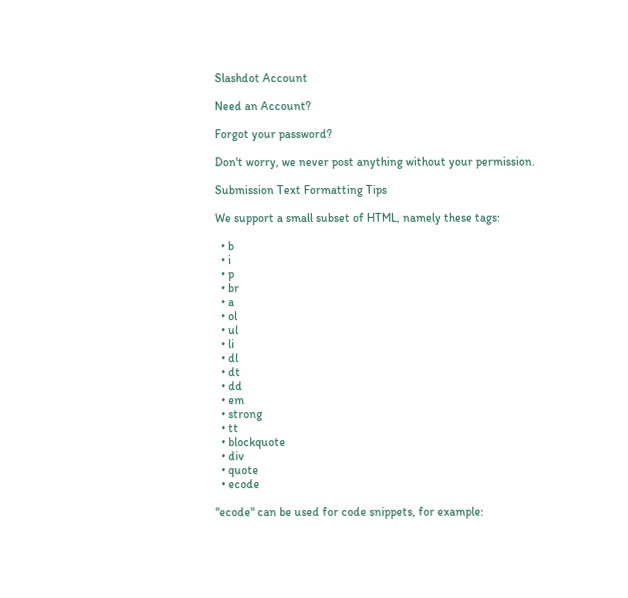Slashdot Account

Need an Account?

Forgot your password?

Don't worry, we never post anything without your permission.

Submission Text Formatting Tips

We support a small subset of HTML, namely these tags:

  • b
  • i
  • p
  • br
  • a
  • ol
  • ul
  • li
  • dl
  • dt
  • dd
  • em
  • strong
  • tt
  • blockquote
  • div
  • quote
  • ecode

"ecode" can be used for code snippets, for example: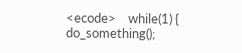<ecode>    while(1) { do_something();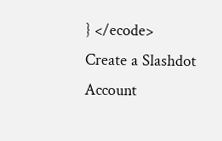} </ecode>
Create a Slashdot Account